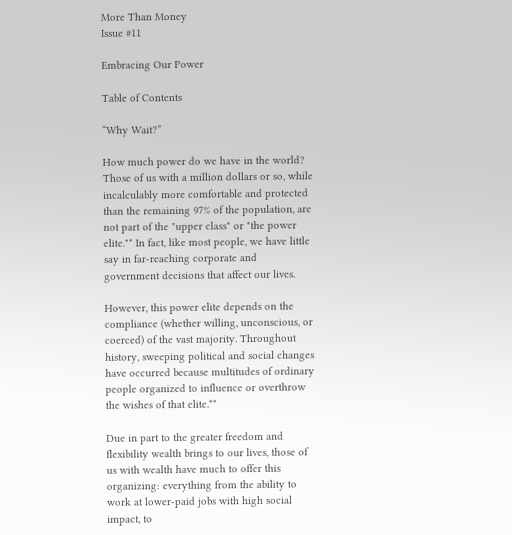More Than Money
Issue #11

Embracing Our Power

Table of Contents

“Why Wait?”

How much power do we have in the world? Those of us with a million dollars or so, while incalculably more comfortable and protected than the remaining 97% of the population, are not part of the "upper class" or "the power elite."* In fact, like most people, we have little say in far-reaching corporate and government decisions that affect our lives.

However, this power elite depends on the compliance (whether willing, unconscious, or coerced) of the vast majority. Throughout history, sweeping political and social changes have occurred because multitudes of ordinary people organized to influence or overthrow the wishes of that elite.**

Due in part to the greater freedom and flexibility wealth brings to our lives, those of us with wealth have much to offer this organizing: everything from the ability to work at lower-paid jobs with high social impact, to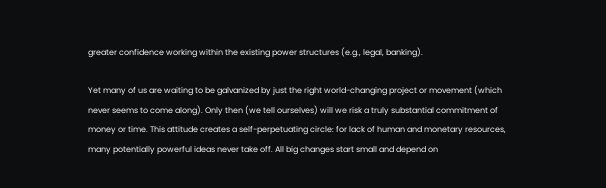greater confidence working within the existing power structures (e.g., legal, banking).

Yet many of us are waiting to be galvanized by just the right world-changing project or movement (which never seems to come along). Only then (we tell ourselves) will we risk a truly substantial commitment of money or time. This attitude creates a self-perpetuating circle: for lack of human and monetary resources, many potentially powerful ideas never take off. All big changes start small and depend on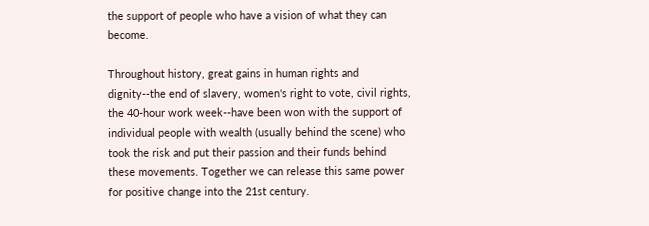the support of people who have a vision of what they can become.

Throughout history, great gains in human rights and dignity--the end of slavery, women's right to vote, civil rights, the 40-hour work week--have been won with the support of individual people with wealth (usually behind the scene) who took the risk and put their passion and their funds behind these movements. Together we can release this same power for positive change into the 21st century.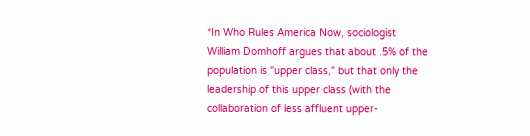*In Who Rules America Now, sociologist William Domhoff argues that about .5% of the population is "upper class," but that only the leadership of this upper class (with the collaboration of less affluent upper-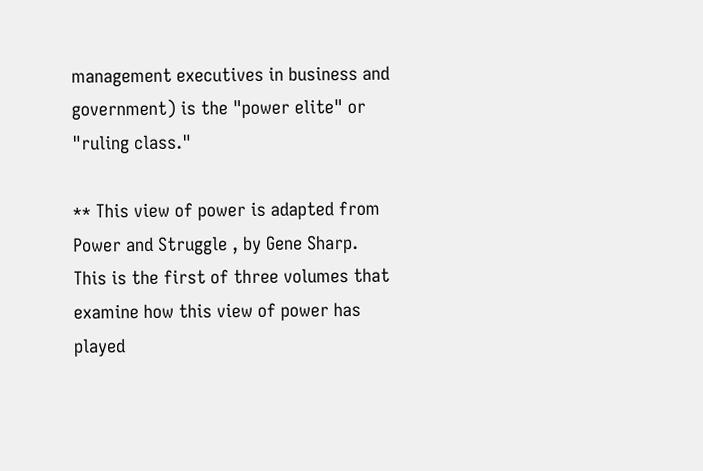management executives in business and government) is the "power elite" or "ruling class."

** This view of power is adapted from Power and Struggle , by Gene Sharp. This is the first of three volumes that examine how this view of power has played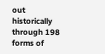out historically through 198 forms of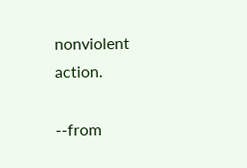nonviolent action.

--from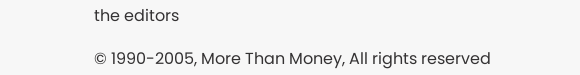the editors

© 1990-2005, More Than Money, All rights reserved